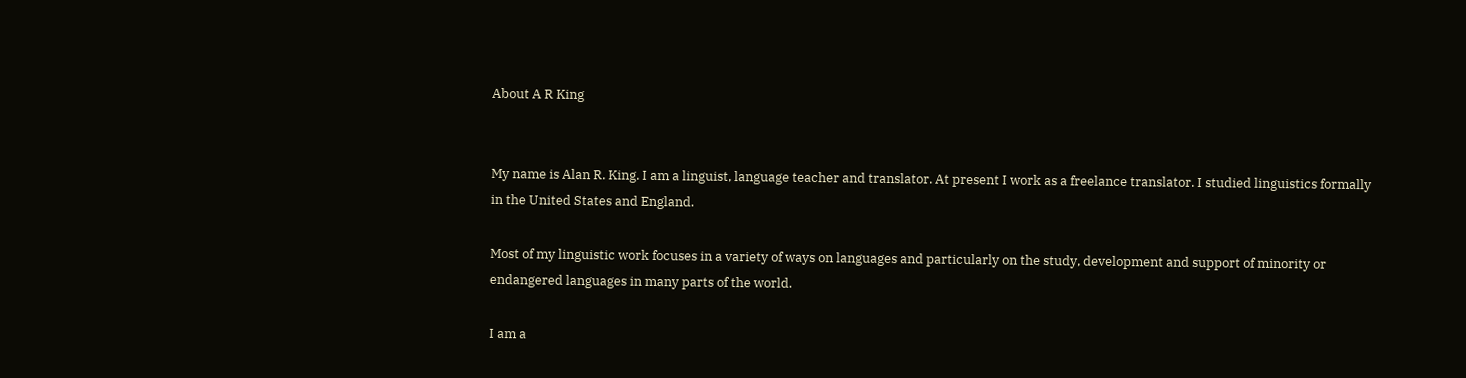About A R King


My name is Alan R. King. I am a linguist, language teacher and translator. At present I work as a freelance translator. I studied linguistics formally in the United States and England.

Most of my linguistic work focuses in a variety of ways on languages and particularly on the study, development and support of minority or endangered languages in many parts of the world.

I am a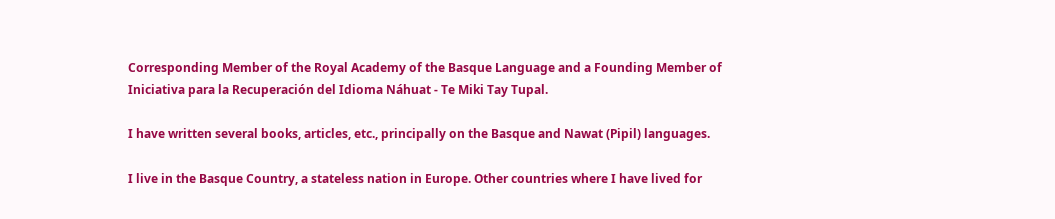Corresponding Member of the Royal Academy of the Basque Language and a Founding Member of Iniciativa para la Recuperación del Idioma Náhuat - Te Miki Tay Tupal.

I have written several books, articles, etc., principally on the Basque and Nawat (Pipil) languages.

I live in the Basque Country, a stateless nation in Europe. Other countries where I have lived for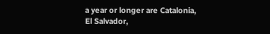a year or longer are Catalonia, El Salvador,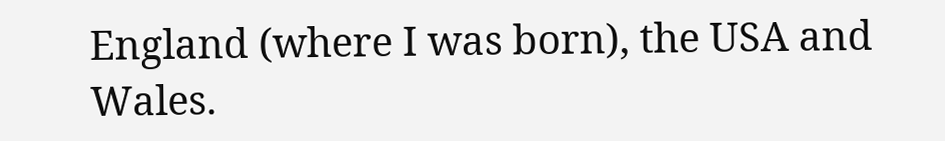England (where I was born), the USA and Wales.